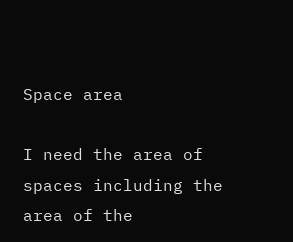Space area

I need the area of spaces including the area of the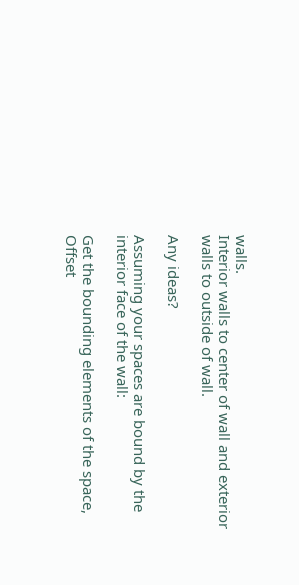walls.
Interior walls to center of wall and exterior walls to outside of wall.

Any ideas?

Assuming your spaces are bound by the interior face of the wall:

Get the bounding elements of the space,
Offset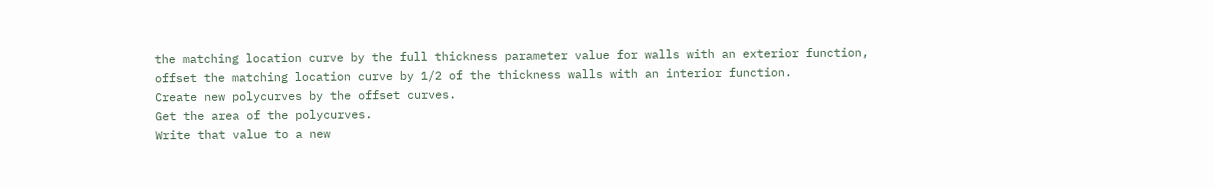the matching location curve by the full thickness parameter value for walls with an exterior function,
offset the matching location curve by 1/2 of the thickness walls with an interior function.
Create new polycurves by the offset curves.
Get the area of the polycurves.
Write that value to a new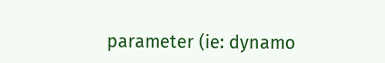parameter (ie: dynamo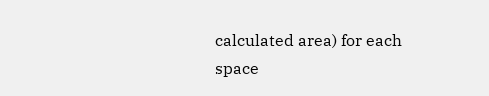calculated area) for each space